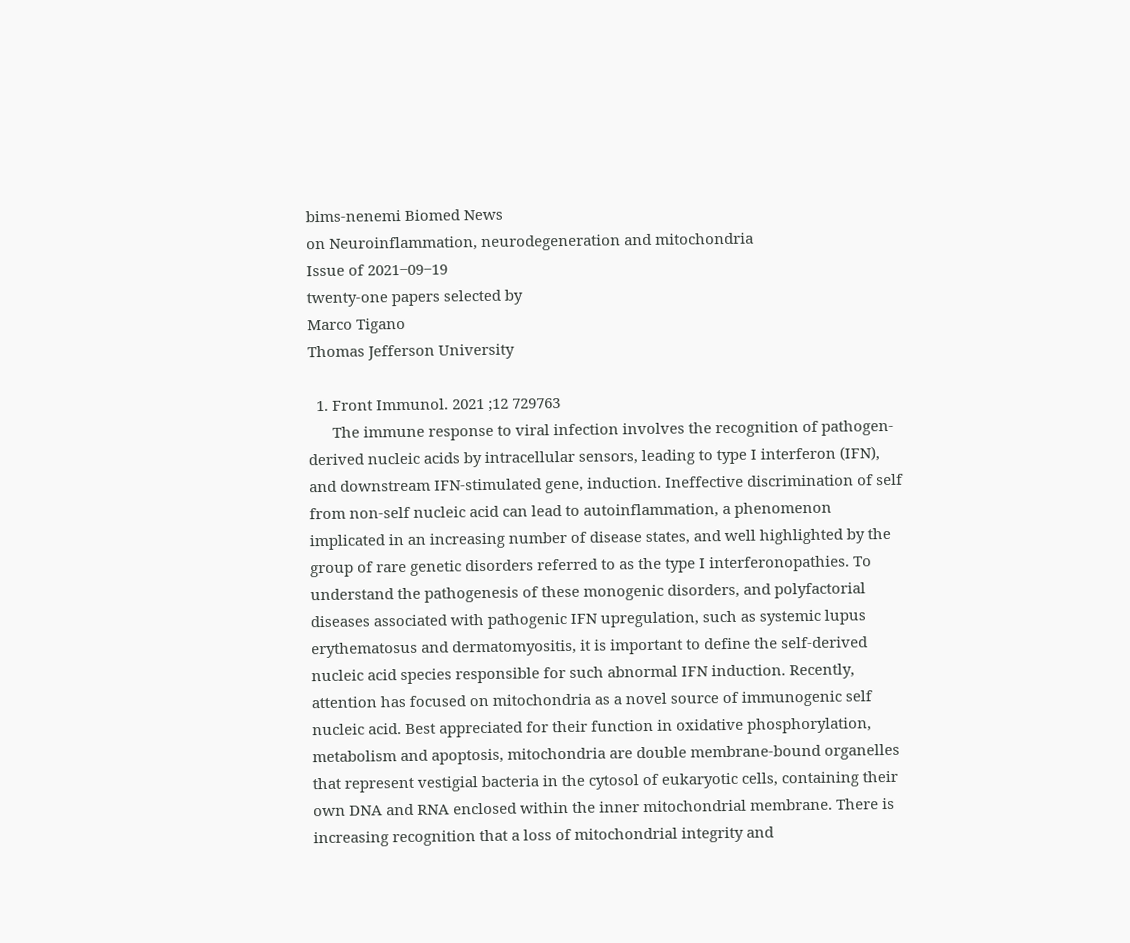bims-nenemi Biomed News
on Neuroinflammation, neurodegeneration and mitochondria
Issue of 2021‒09‒19
twenty-one papers selected by
Marco Tigano
Thomas Jefferson University

  1. Front Immunol. 2021 ;12 729763
      The immune response to viral infection involves the recognition of pathogen-derived nucleic acids by intracellular sensors, leading to type I interferon (IFN), and downstream IFN-stimulated gene, induction. Ineffective discrimination of self from non-self nucleic acid can lead to autoinflammation, a phenomenon implicated in an increasing number of disease states, and well highlighted by the group of rare genetic disorders referred to as the type I interferonopathies. To understand the pathogenesis of these monogenic disorders, and polyfactorial diseases associated with pathogenic IFN upregulation, such as systemic lupus erythematosus and dermatomyositis, it is important to define the self-derived nucleic acid species responsible for such abnormal IFN induction. Recently, attention has focused on mitochondria as a novel source of immunogenic self nucleic acid. Best appreciated for their function in oxidative phosphorylation, metabolism and apoptosis, mitochondria are double membrane-bound organelles that represent vestigial bacteria in the cytosol of eukaryotic cells, containing their own DNA and RNA enclosed within the inner mitochondrial membrane. There is increasing recognition that a loss of mitochondrial integrity and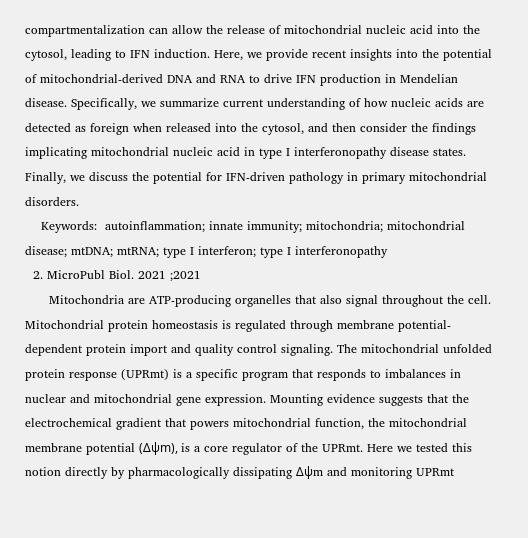compartmentalization can allow the release of mitochondrial nucleic acid into the cytosol, leading to IFN induction. Here, we provide recent insights into the potential of mitochondrial-derived DNA and RNA to drive IFN production in Mendelian disease. Specifically, we summarize current understanding of how nucleic acids are detected as foreign when released into the cytosol, and then consider the findings implicating mitochondrial nucleic acid in type I interferonopathy disease states. Finally, we discuss the potential for IFN-driven pathology in primary mitochondrial disorders.
    Keywords:  autoinflammation; innate immunity; mitochondria; mitochondrial disease; mtDNA; mtRNA; type I interferon; type I interferonopathy
  2. MicroPubl Biol. 2021 ;2021
      Mitochondria are ATP-producing organelles that also signal throughout the cell. Mitochondrial protein homeostasis is regulated through membrane potential-dependent protein import and quality control signaling. The mitochondrial unfolded protein response (UPRmt) is a specific program that responds to imbalances in nuclear and mitochondrial gene expression. Mounting evidence suggests that the electrochemical gradient that powers mitochondrial function, the mitochondrial membrane potential (Δψm), is a core regulator of the UPRmt. Here we tested this notion directly by pharmacologically dissipating Δψm and monitoring UPRmt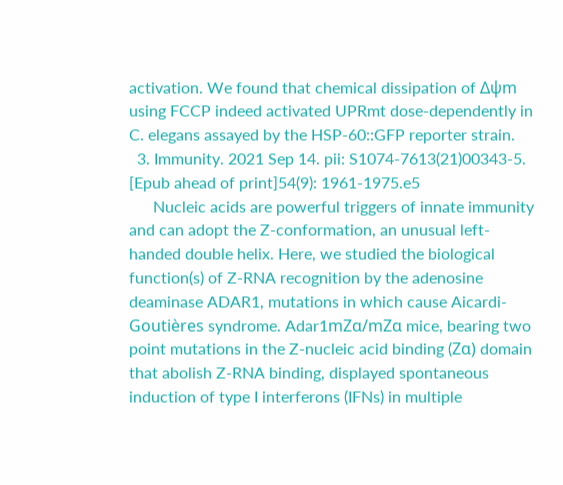activation. We found that chemical dissipation of Δψm using FCCP indeed activated UPRmt dose-dependently in C. elegans assayed by the HSP-60::GFP reporter strain.
  3. Immunity. 2021 Sep 14. pii: S1074-7613(21)00343-5. [Epub ahead of print]54(9): 1961-1975.e5
      Nucleic acids are powerful triggers of innate immunity and can adopt the Z-conformation, an unusual left-handed double helix. Here, we studied the biological function(s) of Z-RNA recognition by the adenosine deaminase ADAR1, mutations in which cause Aicardi-Goutières syndrome. Adar1mZα/mZα mice, bearing two point mutations in the Z-nucleic acid binding (Zα) domain that abolish Z-RNA binding, displayed spontaneous induction of type I interferons (IFNs) in multiple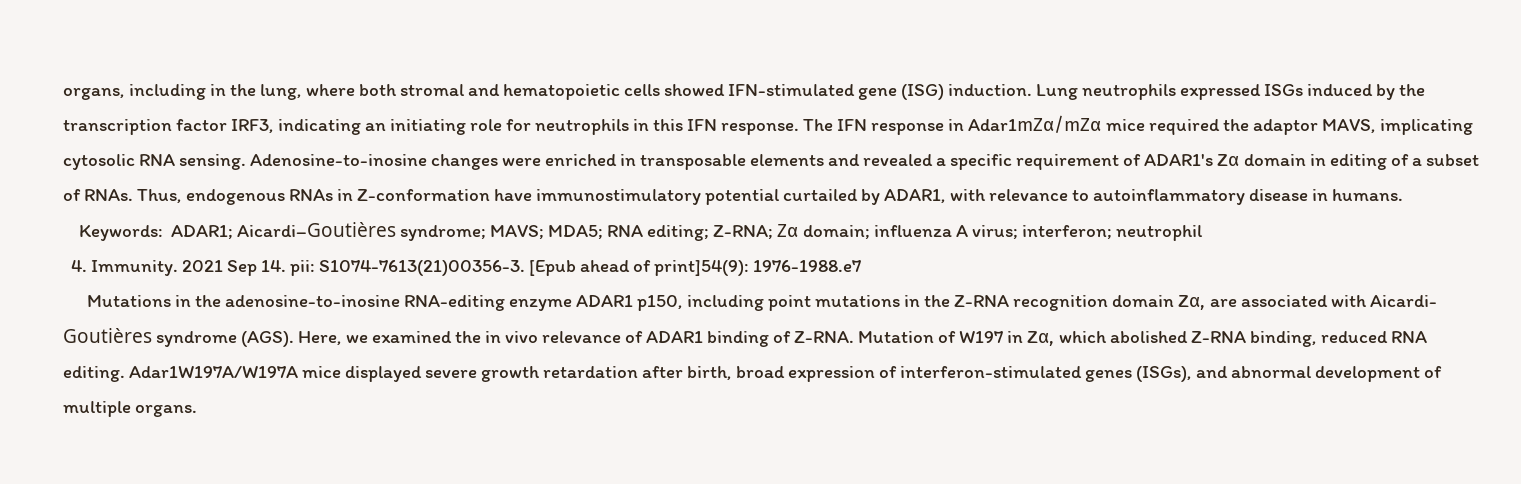organs, including in the lung, where both stromal and hematopoietic cells showed IFN-stimulated gene (ISG) induction. Lung neutrophils expressed ISGs induced by the transcription factor IRF3, indicating an initiating role for neutrophils in this IFN response. The IFN response in Adar1mZα/mZα mice required the adaptor MAVS, implicating cytosolic RNA sensing. Adenosine-to-inosine changes were enriched in transposable elements and revealed a specific requirement of ADAR1's Zα domain in editing of a subset of RNAs. Thus, endogenous RNAs in Z-conformation have immunostimulatory potential curtailed by ADAR1, with relevance to autoinflammatory disease in humans.
    Keywords:  ADAR1; Aicardi–Goutières syndrome; MAVS; MDA5; RNA editing; Z-RNA; Zα domain; influenza A virus; interferon; neutrophil
  4. Immunity. 2021 Sep 14. pii: S1074-7613(21)00356-3. [Epub ahead of print]54(9): 1976-1988.e7
      Mutations in the adenosine-to-inosine RNA-editing enzyme ADAR1 p150, including point mutations in the Z-RNA recognition domain Zα, are associated with Aicardi-Goutières syndrome (AGS). Here, we examined the in vivo relevance of ADAR1 binding of Z-RNA. Mutation of W197 in Zα, which abolished Z-RNA binding, reduced RNA editing. Adar1W197A/W197A mice displayed severe growth retardation after birth, broad expression of interferon-stimulated genes (ISGs), and abnormal development of multiple organs.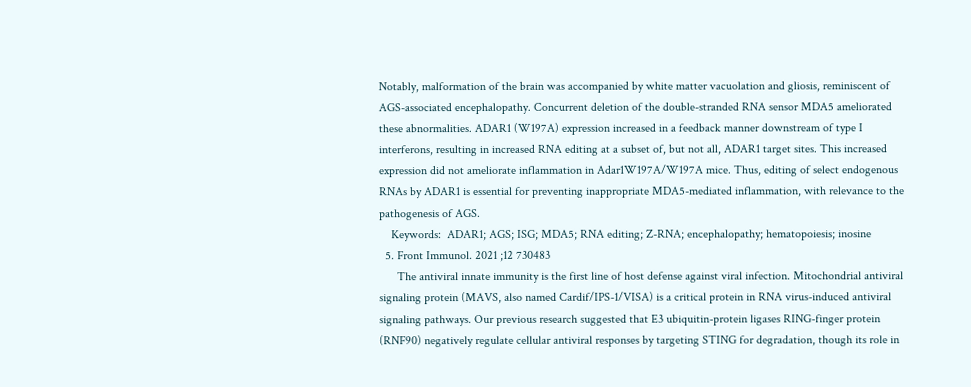Notably, malformation of the brain was accompanied by white matter vacuolation and gliosis, reminiscent of AGS-associated encephalopathy. Concurrent deletion of the double-stranded RNA sensor MDA5 ameliorated these abnormalities. ADAR1 (W197A) expression increased in a feedback manner downstream of type I interferons, resulting in increased RNA editing at a subset of, but not all, ADAR1 target sites. This increased expression did not ameliorate inflammation in Adar1W197A/W197A mice. Thus, editing of select endogenous RNAs by ADAR1 is essential for preventing inappropriate MDA5-mediated inflammation, with relevance to the pathogenesis of AGS.
    Keywords:  ADAR1; AGS; ISG; MDA5; RNA editing; Z-RNA; encephalopathy; hematopoiesis; inosine
  5. Front Immunol. 2021 ;12 730483
      The antiviral innate immunity is the first line of host defense against viral infection. Mitochondrial antiviral signaling protein (MAVS, also named Cardif/IPS-1/VISA) is a critical protein in RNA virus-induced antiviral signaling pathways. Our previous research suggested that E3 ubiquitin-protein ligases RING-finger protein (RNF90) negatively regulate cellular antiviral responses by targeting STING for degradation, though its role in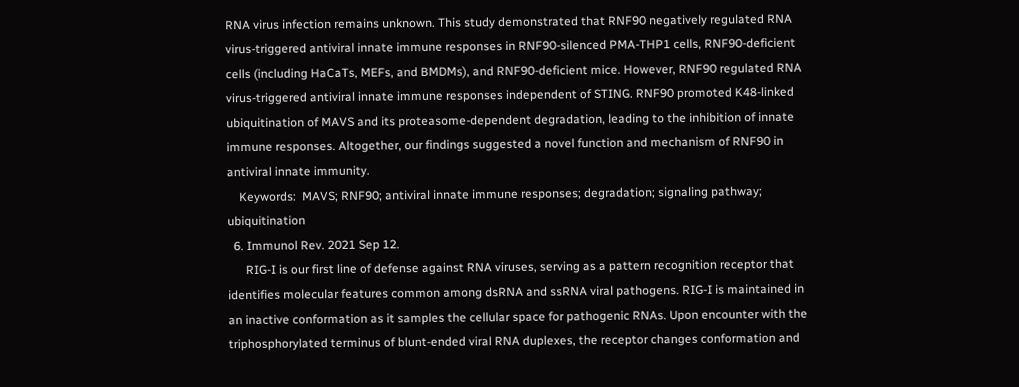RNA virus infection remains unknown. This study demonstrated that RNF90 negatively regulated RNA virus-triggered antiviral innate immune responses in RNF90-silenced PMA-THP1 cells, RNF90-deficient cells (including HaCaTs, MEFs, and BMDMs), and RNF90-deficient mice. However, RNF90 regulated RNA virus-triggered antiviral innate immune responses independent of STING. RNF90 promoted K48-linked ubiquitination of MAVS and its proteasome-dependent degradation, leading to the inhibition of innate immune responses. Altogether, our findings suggested a novel function and mechanism of RNF90 in antiviral innate immunity.
    Keywords:  MAVS; RNF90; antiviral innate immune responses; degradation; signaling pathway; ubiquitination
  6. Immunol Rev. 2021 Sep 12.
      RIG-I is our first line of defense against RNA viruses, serving as a pattern recognition receptor that identifies molecular features common among dsRNA and ssRNA viral pathogens. RIG-I is maintained in an inactive conformation as it samples the cellular space for pathogenic RNAs. Upon encounter with the triphosphorylated terminus of blunt-ended viral RNA duplexes, the receptor changes conformation and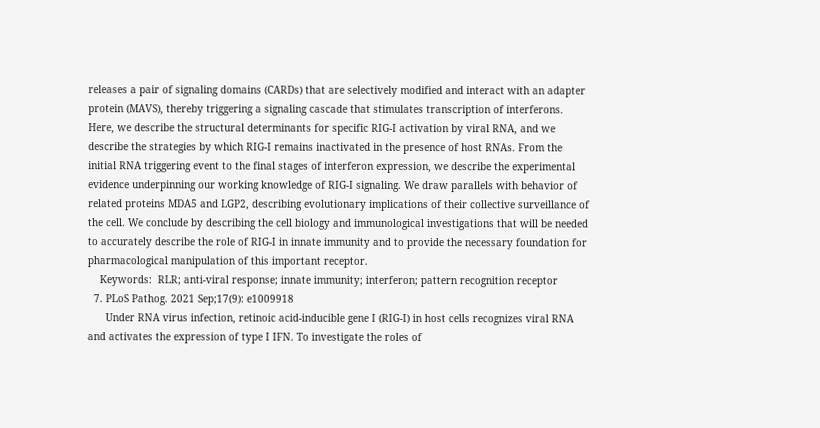releases a pair of signaling domains (CARDs) that are selectively modified and interact with an adapter protein (MAVS), thereby triggering a signaling cascade that stimulates transcription of interferons. Here, we describe the structural determinants for specific RIG-I activation by viral RNA, and we describe the strategies by which RIG-I remains inactivated in the presence of host RNAs. From the initial RNA triggering event to the final stages of interferon expression, we describe the experimental evidence underpinning our working knowledge of RIG-I signaling. We draw parallels with behavior of related proteins MDA5 and LGP2, describing evolutionary implications of their collective surveillance of the cell. We conclude by describing the cell biology and immunological investigations that will be needed to accurately describe the role of RIG-I in innate immunity and to provide the necessary foundation for pharmacological manipulation of this important receptor.
    Keywords:  RLR; anti-viral response; innate immunity; interferon; pattern recognition receptor
  7. PLoS Pathog. 2021 Sep;17(9): e1009918
      Under RNA virus infection, retinoic acid-inducible gene I (RIG-I) in host cells recognizes viral RNA and activates the expression of type I IFN. To investigate the roles of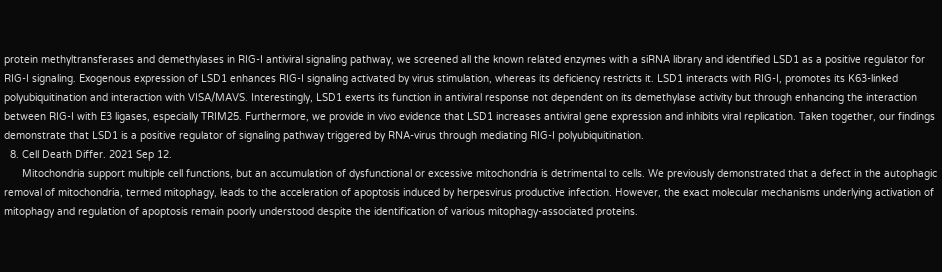protein methyltransferases and demethylases in RIG-I antiviral signaling pathway, we screened all the known related enzymes with a siRNA library and identified LSD1 as a positive regulator for RIG-I signaling. Exogenous expression of LSD1 enhances RIG-I signaling activated by virus stimulation, whereas its deficiency restricts it. LSD1 interacts with RIG-I, promotes its K63-linked polyubiquitination and interaction with VISA/MAVS. Interestingly, LSD1 exerts its function in antiviral response not dependent on its demethylase activity but through enhancing the interaction between RIG-I with E3 ligases, especially TRIM25. Furthermore, we provide in vivo evidence that LSD1 increases antiviral gene expression and inhibits viral replication. Taken together, our findings demonstrate that LSD1 is a positive regulator of signaling pathway triggered by RNA-virus through mediating RIG-I polyubiquitination.
  8. Cell Death Differ. 2021 Sep 12.
      Mitochondria support multiple cell functions, but an accumulation of dysfunctional or excessive mitochondria is detrimental to cells. We previously demonstrated that a defect in the autophagic removal of mitochondria, termed mitophagy, leads to the acceleration of apoptosis induced by herpesvirus productive infection. However, the exact molecular mechanisms underlying activation of mitophagy and regulation of apoptosis remain poorly understood despite the identification of various mitophagy-associated proteins.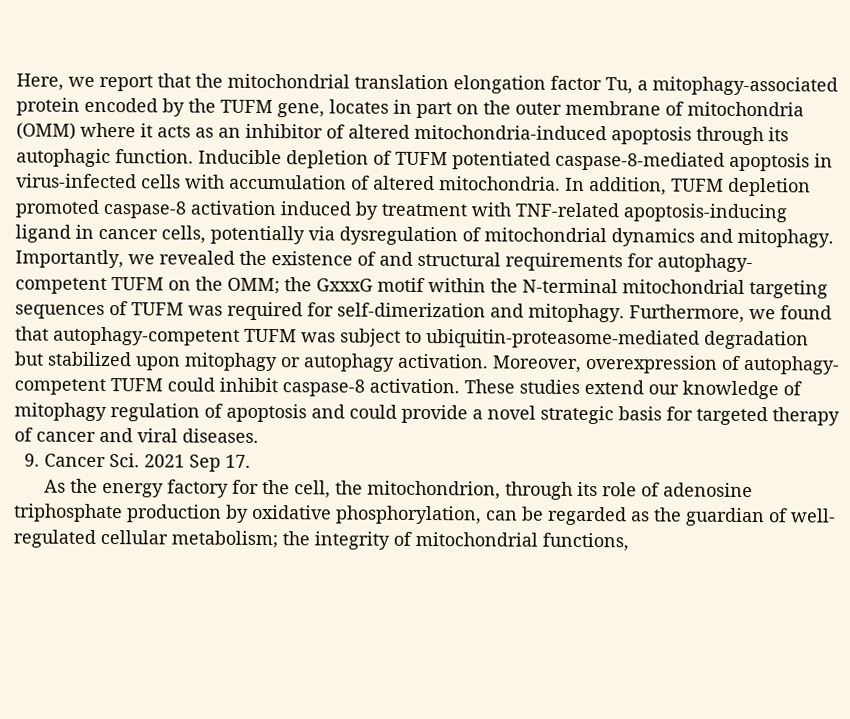Here, we report that the mitochondrial translation elongation factor Tu, a mitophagy-associated protein encoded by the TUFM gene, locates in part on the outer membrane of mitochondria (OMM) where it acts as an inhibitor of altered mitochondria-induced apoptosis through its autophagic function. Inducible depletion of TUFM potentiated caspase-8-mediated apoptosis in virus-infected cells with accumulation of altered mitochondria. In addition, TUFM depletion promoted caspase-8 activation induced by treatment with TNF-related apoptosis-inducing ligand in cancer cells, potentially via dysregulation of mitochondrial dynamics and mitophagy. Importantly, we revealed the existence of and structural requirements for autophagy-competent TUFM on the OMM; the GxxxG motif within the N-terminal mitochondrial targeting sequences of TUFM was required for self-dimerization and mitophagy. Furthermore, we found that autophagy-competent TUFM was subject to ubiquitin-proteasome-mediated degradation but stabilized upon mitophagy or autophagy activation. Moreover, overexpression of autophagy-competent TUFM could inhibit caspase-8 activation. These studies extend our knowledge of mitophagy regulation of apoptosis and could provide a novel strategic basis for targeted therapy of cancer and viral diseases.
  9. Cancer Sci. 2021 Sep 17.
      As the energy factory for the cell, the mitochondrion, through its role of adenosine triphosphate production by oxidative phosphorylation, can be regarded as the guardian of well-regulated cellular metabolism; the integrity of mitochondrial functions,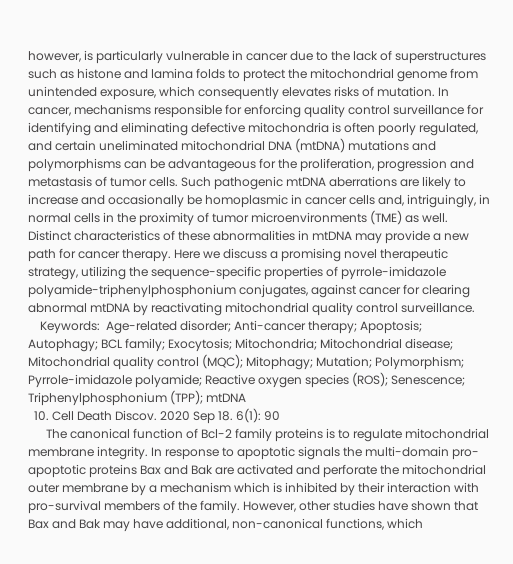however, is particularly vulnerable in cancer due to the lack of superstructures such as histone and lamina folds to protect the mitochondrial genome from unintended exposure, which consequently elevates risks of mutation. In cancer, mechanisms responsible for enforcing quality control surveillance for identifying and eliminating defective mitochondria is often poorly regulated, and certain uneliminated mitochondrial DNA (mtDNA) mutations and polymorphisms can be advantageous for the proliferation, progression and metastasis of tumor cells. Such pathogenic mtDNA aberrations are likely to increase and occasionally be homoplasmic in cancer cells and, intriguingly, in normal cells in the proximity of tumor microenvironments (TME) as well. Distinct characteristics of these abnormalities in mtDNA may provide a new path for cancer therapy. Here we discuss a promising novel therapeutic strategy, utilizing the sequence-specific properties of pyrrole-imidazole polyamide-triphenylphosphonium conjugates, against cancer for clearing abnormal mtDNA by reactivating mitochondrial quality control surveillance.
    Keywords:  Age-related disorder; Anti-cancer therapy; Apoptosis; Autophagy; BCL family; Exocytosis; Mitochondria; Mitochondrial disease; Mitochondrial quality control (MQC); Mitophagy; Mutation; Polymorphism; Pyrrole-imidazole polyamide; Reactive oxygen species (ROS); Senescence; Triphenylphosphonium (TPP); mtDNA
  10. Cell Death Discov. 2020 Sep 18. 6(1): 90
      The canonical function of Bcl-2 family proteins is to regulate mitochondrial membrane integrity. In response to apoptotic signals the multi-domain pro-apoptotic proteins Bax and Bak are activated and perforate the mitochondrial outer membrane by a mechanism which is inhibited by their interaction with pro-survival members of the family. However, other studies have shown that Bax and Bak may have additional, non-canonical functions, which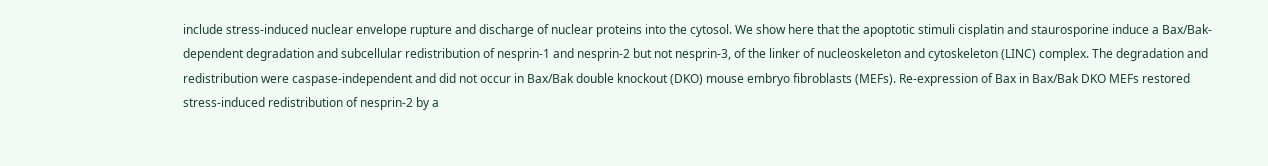include stress-induced nuclear envelope rupture and discharge of nuclear proteins into the cytosol. We show here that the apoptotic stimuli cisplatin and staurosporine induce a Bax/Bak-dependent degradation and subcellular redistribution of nesprin-1 and nesprin-2 but not nesprin-3, of the linker of nucleoskeleton and cytoskeleton (LINC) complex. The degradation and redistribution were caspase-independent and did not occur in Bax/Bak double knockout (DKO) mouse embryo fibroblasts (MEFs). Re-expression of Bax in Bax/Bak DKO MEFs restored stress-induced redistribution of nesprin-2 by a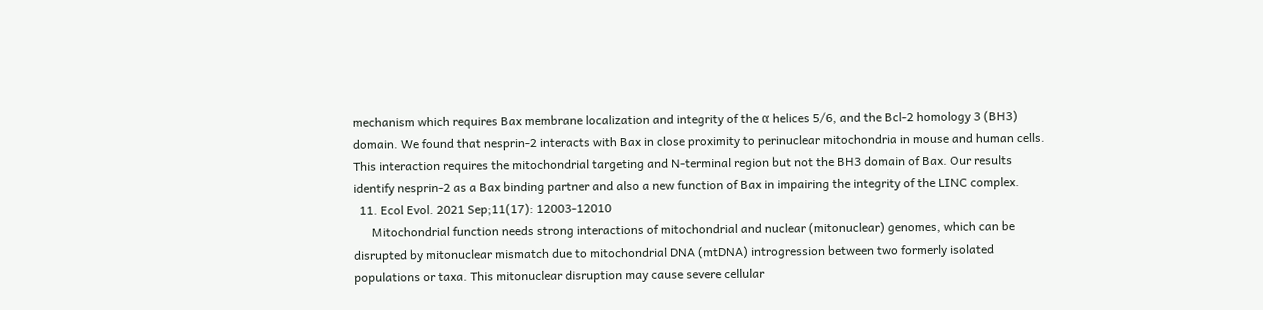mechanism which requires Bax membrane localization and integrity of the α helices 5/6, and the Bcl-2 homology 3 (BH3) domain. We found that nesprin-2 interacts with Bax in close proximity to perinuclear mitochondria in mouse and human cells. This interaction requires the mitochondrial targeting and N-terminal region but not the BH3 domain of Bax. Our results identify nesprin-2 as a Bax binding partner and also a new function of Bax in impairing the integrity of the LINC complex.
  11. Ecol Evol. 2021 Sep;11(17): 12003-12010
      Mitochondrial function needs strong interactions of mitochondrial and nuclear (mitonuclear) genomes, which can be disrupted by mitonuclear mismatch due to mitochondrial DNA (mtDNA) introgression between two formerly isolated populations or taxa. This mitonuclear disruption may cause severe cellular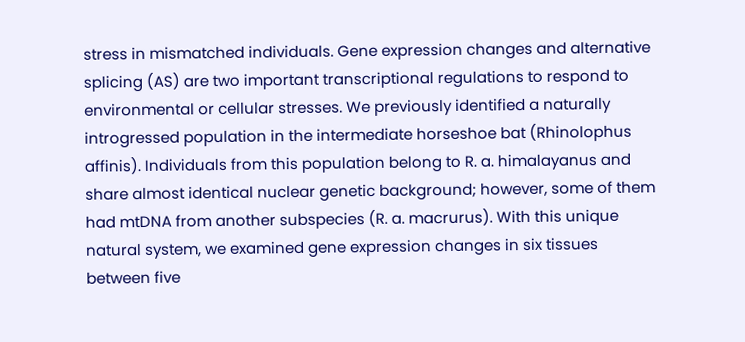stress in mismatched individuals. Gene expression changes and alternative splicing (AS) are two important transcriptional regulations to respond to environmental or cellular stresses. We previously identified a naturally introgressed population in the intermediate horseshoe bat (Rhinolophus affinis). Individuals from this population belong to R. a. himalayanus and share almost identical nuclear genetic background; however, some of them had mtDNA from another subspecies (R. a. macrurus). With this unique natural system, we examined gene expression changes in six tissues between five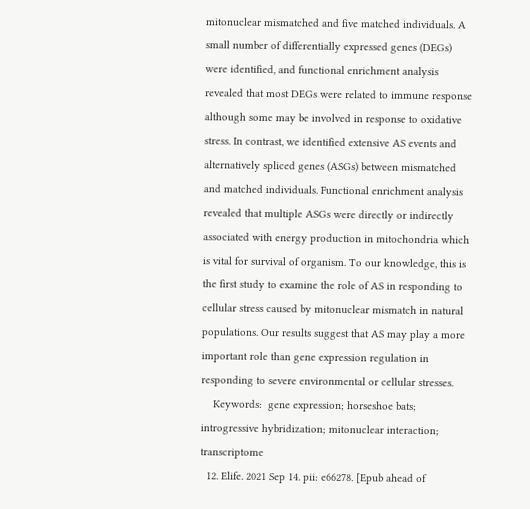mitonuclear mismatched and five matched individuals. A small number of differentially expressed genes (DEGs) were identified, and functional enrichment analysis revealed that most DEGs were related to immune response although some may be involved in response to oxidative stress. In contrast, we identified extensive AS events and alternatively spliced genes (ASGs) between mismatched and matched individuals. Functional enrichment analysis revealed that multiple ASGs were directly or indirectly associated with energy production in mitochondria which is vital for survival of organism. To our knowledge, this is the first study to examine the role of AS in responding to cellular stress caused by mitonuclear mismatch in natural populations. Our results suggest that AS may play a more important role than gene expression regulation in responding to severe environmental or cellular stresses.
    Keywords:  gene expression; horseshoe bats; introgressive hybridization; mitonuclear interaction; transcriptome
  12. Elife. 2021 Sep 14. pii: e66278. [Epub ahead of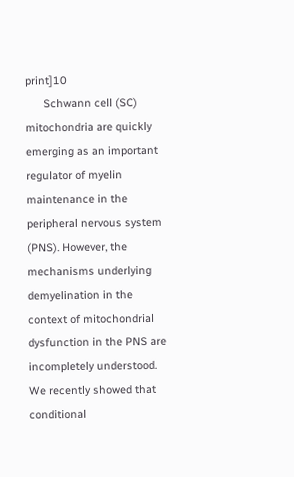print]10
      Schwann cell (SC) mitochondria are quickly emerging as an important regulator of myelin maintenance in the peripheral nervous system (PNS). However, the mechanisms underlying demyelination in the context of mitochondrial dysfunction in the PNS are incompletely understood. We recently showed that conditional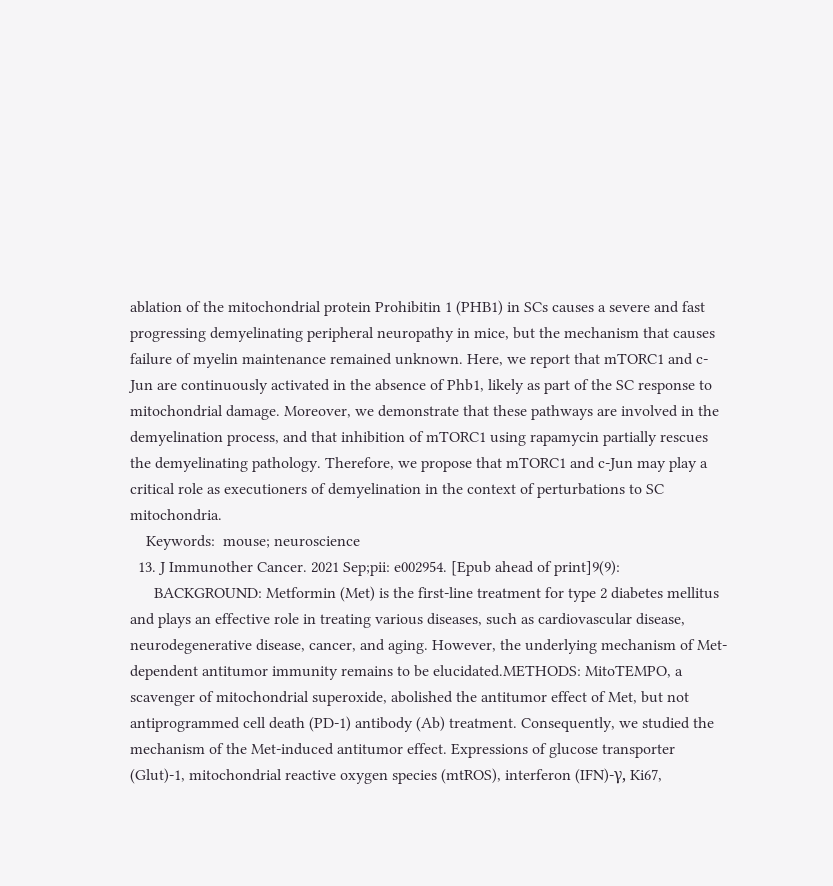ablation of the mitochondrial protein Prohibitin 1 (PHB1) in SCs causes a severe and fast progressing demyelinating peripheral neuropathy in mice, but the mechanism that causes failure of myelin maintenance remained unknown. Here, we report that mTORC1 and c-Jun are continuously activated in the absence of Phb1, likely as part of the SC response to mitochondrial damage. Moreover, we demonstrate that these pathways are involved in the demyelination process, and that inhibition of mTORC1 using rapamycin partially rescues the demyelinating pathology. Therefore, we propose that mTORC1 and c-Jun may play a critical role as executioners of demyelination in the context of perturbations to SC mitochondria.
    Keywords:  mouse; neuroscience
  13. J Immunother Cancer. 2021 Sep;pii: e002954. [Epub ahead of print]9(9):
      BACKGROUND: Metformin (Met) is the first-line treatment for type 2 diabetes mellitus and plays an effective role in treating various diseases, such as cardiovascular disease, neurodegenerative disease, cancer, and aging. However, the underlying mechanism of Met-dependent antitumor immunity remains to be elucidated.METHODS: MitoTEMPO, a scavenger of mitochondrial superoxide, abolished the antitumor effect of Met, but not antiprogrammed cell death (PD-1) antibody (Ab) treatment. Consequently, we studied the mechanism of the Met-induced antitumor effect. Expressions of glucose transporter (Glut)-1, mitochondrial reactive oxygen species (mtROS), interferon (IFN)-γ, Ki67,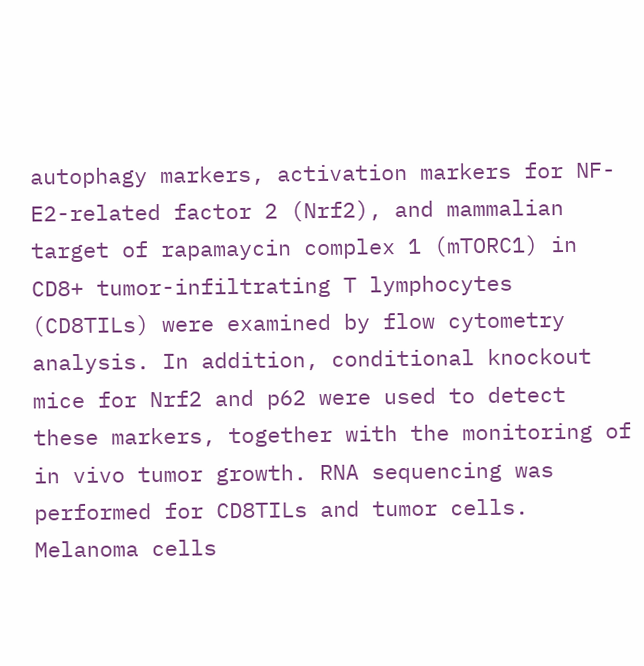autophagy markers, activation markers for NF-E2-related factor 2 (Nrf2), and mammalian target of rapamaycin complex 1 (mTORC1) in CD8+ tumor-infiltrating T lymphocytes (CD8TILs) were examined by flow cytometry analysis. In addition, conditional knockout mice for Nrf2 and p62 were used to detect these markers, together with the monitoring of in vivo tumor growth. RNA sequencing was performed for CD8TILs and tumor cells. Melanoma cells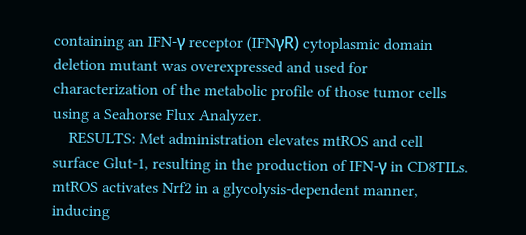containing an IFN-γ receptor (IFNγR) cytoplasmic domain deletion mutant was overexpressed and used for characterization of the metabolic profile of those tumor cells using a Seahorse Flux Analyzer.
    RESULTS: Met administration elevates mtROS and cell surface Glut-1, resulting in the production of IFN-γ in CD8TILs. mtROS activates Nrf2 in a glycolysis-dependent manner, inducing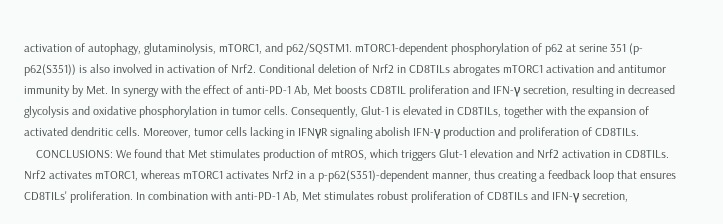activation of autophagy, glutaminolysis, mTORC1, and p62/SQSTM1. mTORC1-dependent phosphorylation of p62 at serine 351 (p-p62(S351)) is also involved in activation of Nrf2. Conditional deletion of Nrf2 in CD8TILs abrogates mTORC1 activation and antitumor immunity by Met. In synergy with the effect of anti-PD-1 Ab, Met boosts CD8TIL proliferation and IFN-γ secretion, resulting in decreased glycolysis and oxidative phosphorylation in tumor cells. Consequently, Glut-1 is elevated in CD8TILs, together with the expansion of activated dendritic cells. Moreover, tumor cells lacking in IFNγR signaling abolish IFN-γ production and proliferation of CD8TILs.
    CONCLUSIONS: We found that Met stimulates production of mtROS, which triggers Glut-1 elevation and Nrf2 activation in CD8TILs. Nrf2 activates mTORC1, whereas mTORC1 activates Nrf2 in a p-p62(S351)-dependent manner, thus creating a feedback loop that ensures CD8TILs' proliferation. In combination with anti-PD-1 Ab, Met stimulates robust proliferation of CD8TILs and IFN-γ secretion,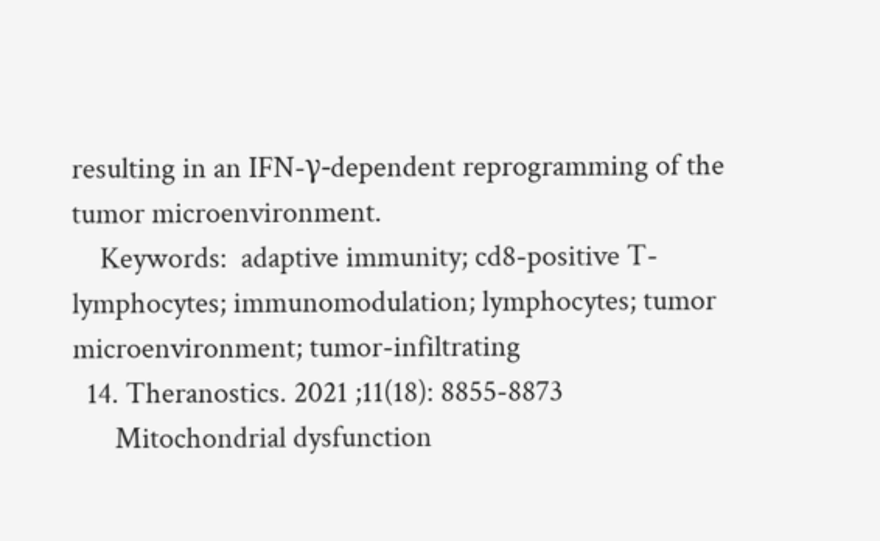resulting in an IFN-γ-dependent reprogramming of the tumor microenvironment.
    Keywords:  adaptive immunity; cd8-positive T-lymphocytes; immunomodulation; lymphocytes; tumor microenvironment; tumor-infiltrating
  14. Theranostics. 2021 ;11(18): 8855-8873
      Mitochondrial dysfunction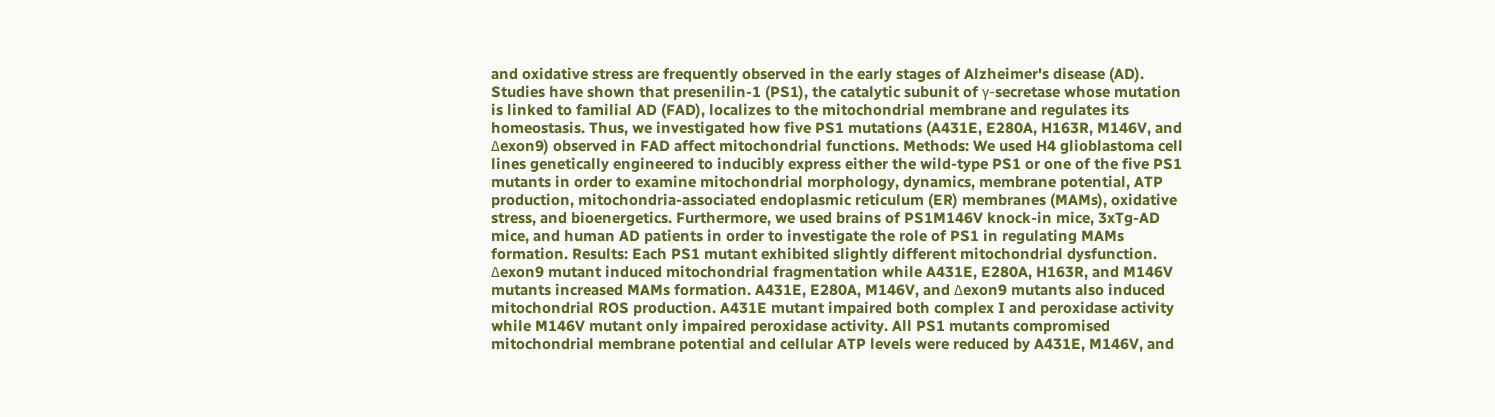and oxidative stress are frequently observed in the early stages of Alzheimer's disease (AD). Studies have shown that presenilin-1 (PS1), the catalytic subunit of γ-secretase whose mutation is linked to familial AD (FAD), localizes to the mitochondrial membrane and regulates its homeostasis. Thus, we investigated how five PS1 mutations (A431E, E280A, H163R, M146V, and Δexon9) observed in FAD affect mitochondrial functions. Methods: We used H4 glioblastoma cell lines genetically engineered to inducibly express either the wild-type PS1 or one of the five PS1 mutants in order to examine mitochondrial morphology, dynamics, membrane potential, ATP production, mitochondria-associated endoplasmic reticulum (ER) membranes (MAMs), oxidative stress, and bioenergetics. Furthermore, we used brains of PS1M146V knock-in mice, 3xTg-AD mice, and human AD patients in order to investigate the role of PS1 in regulating MAMs formation. Results: Each PS1 mutant exhibited slightly different mitochondrial dysfunction. Δexon9 mutant induced mitochondrial fragmentation while A431E, E280A, H163R, and M146V mutants increased MAMs formation. A431E, E280A, M146V, and Δexon9 mutants also induced mitochondrial ROS production. A431E mutant impaired both complex I and peroxidase activity while M146V mutant only impaired peroxidase activity. All PS1 mutants compromised mitochondrial membrane potential and cellular ATP levels were reduced by A431E, M146V, and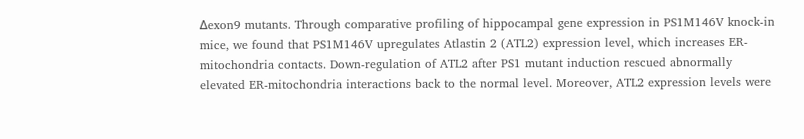Δexon9 mutants. Through comparative profiling of hippocampal gene expression in PS1M146V knock-in mice, we found that PS1M146V upregulates Atlastin 2 (ATL2) expression level, which increases ER-mitochondria contacts. Down-regulation of ATL2 after PS1 mutant induction rescued abnormally elevated ER-mitochondria interactions back to the normal level. Moreover, ATL2 expression levels were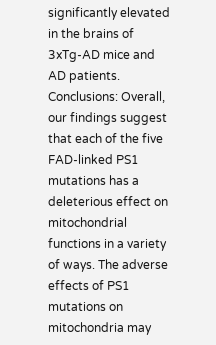significantly elevated in the brains of 3xTg-AD mice and AD patients. Conclusions: Overall, our findings suggest that each of the five FAD-linked PS1 mutations has a deleterious effect on mitochondrial functions in a variety of ways. The adverse effects of PS1 mutations on mitochondria may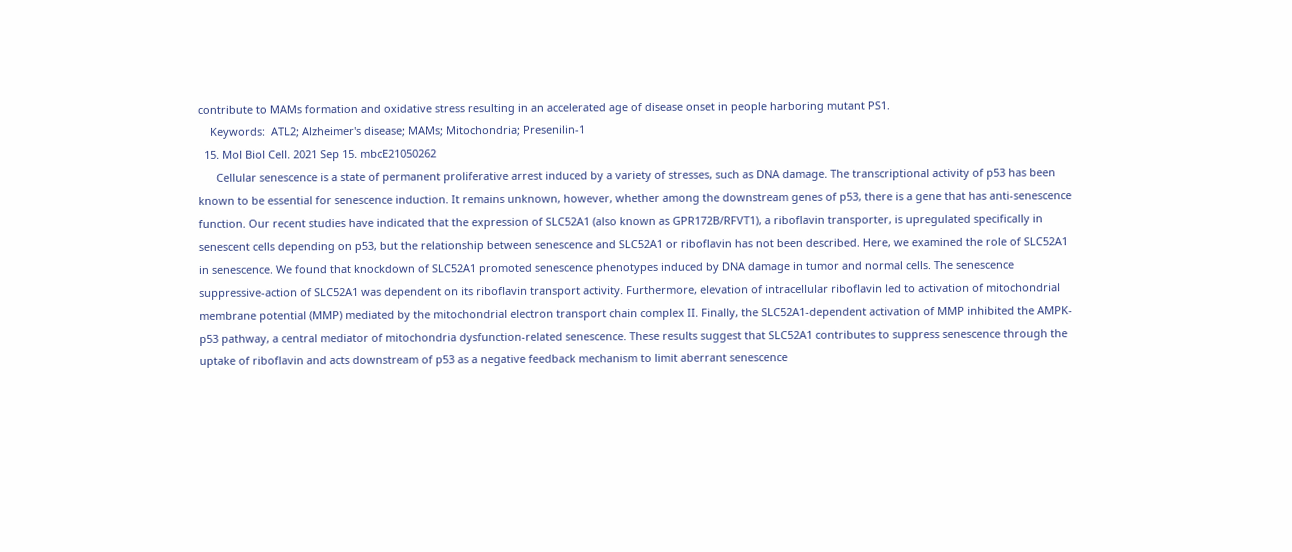contribute to MAMs formation and oxidative stress resulting in an accelerated age of disease onset in people harboring mutant PS1.
    Keywords:  ATL2; Alzheimer's disease; MAMs; Mitochondria; Presenilin-1
  15. Mol Biol Cell. 2021 Sep 15. mbcE21050262
      Cellular senescence is a state of permanent proliferative arrest induced by a variety of stresses, such as DNA damage. The transcriptional activity of p53 has been known to be essential for senescence induction. It remains unknown, however, whether among the downstream genes of p53, there is a gene that has anti-senescence function. Our recent studies have indicated that the expression of SLC52A1 (also known as GPR172B/RFVT1), a riboflavin transporter, is upregulated specifically in senescent cells depending on p53, but the relationship between senescence and SLC52A1 or riboflavin has not been described. Here, we examined the role of SLC52A1 in senescence. We found that knockdown of SLC52A1 promoted senescence phenotypes induced by DNA damage in tumor and normal cells. The senescence suppressive-action of SLC52A1 was dependent on its riboflavin transport activity. Furthermore, elevation of intracellular riboflavin led to activation of mitochondrial membrane potential (MMP) mediated by the mitochondrial electron transport chain complex II. Finally, the SLC52A1-dependent activation of MMP inhibited the AMPK-p53 pathway, a central mediator of mitochondria dysfunction-related senescence. These results suggest that SLC52A1 contributes to suppress senescence through the uptake of riboflavin and acts downstream of p53 as a negative feedback mechanism to limit aberrant senescence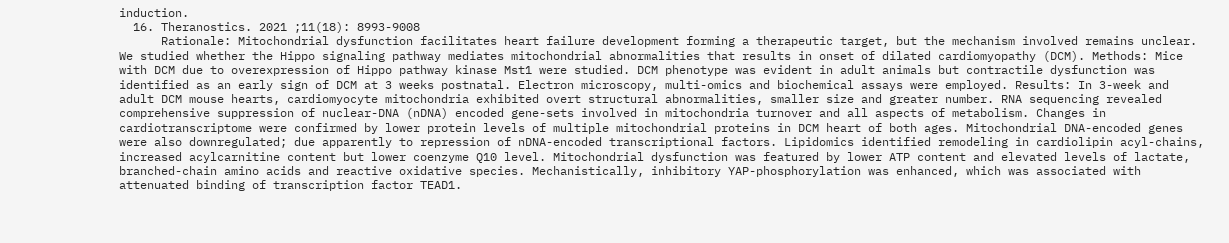induction.
  16. Theranostics. 2021 ;11(18): 8993-9008
      Rationale: Mitochondrial dysfunction facilitates heart failure development forming a therapeutic target, but the mechanism involved remains unclear. We studied whether the Hippo signaling pathway mediates mitochondrial abnormalities that results in onset of dilated cardiomyopathy (DCM). Methods: Mice with DCM due to overexpression of Hippo pathway kinase Mst1 were studied. DCM phenotype was evident in adult animals but contractile dysfunction was identified as an early sign of DCM at 3 weeks postnatal. Electron microscopy, multi-omics and biochemical assays were employed. Results: In 3-week and adult DCM mouse hearts, cardiomyocyte mitochondria exhibited overt structural abnormalities, smaller size and greater number. RNA sequencing revealed comprehensive suppression of nuclear-DNA (nDNA) encoded gene-sets involved in mitochondria turnover and all aspects of metabolism. Changes in cardiotranscriptome were confirmed by lower protein levels of multiple mitochondrial proteins in DCM heart of both ages. Mitochondrial DNA-encoded genes were also downregulated; due apparently to repression of nDNA-encoded transcriptional factors. Lipidomics identified remodeling in cardiolipin acyl-chains, increased acylcarnitine content but lower coenzyme Q10 level. Mitochondrial dysfunction was featured by lower ATP content and elevated levels of lactate, branched-chain amino acids and reactive oxidative species. Mechanistically, inhibitory YAP-phosphorylation was enhanced, which was associated with attenuated binding of transcription factor TEAD1.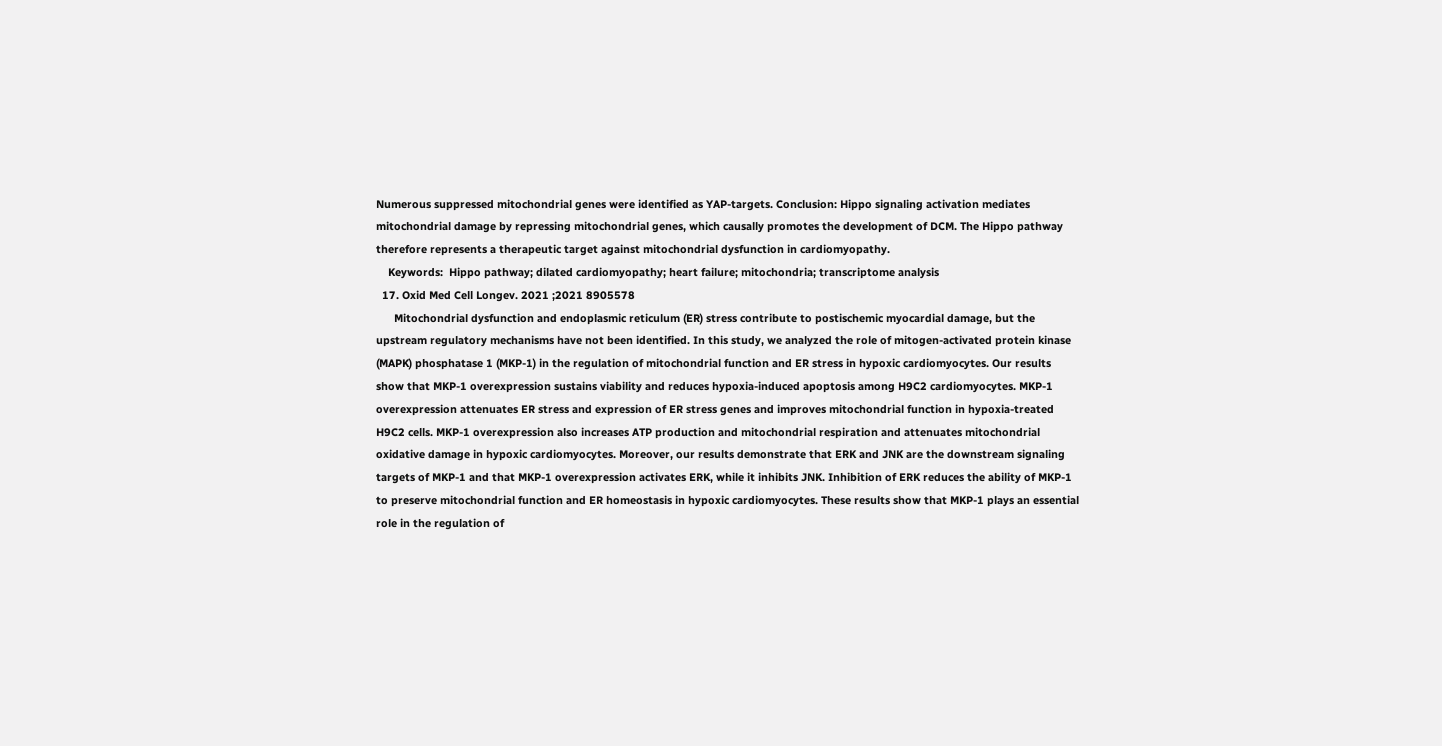Numerous suppressed mitochondrial genes were identified as YAP-targets. Conclusion: Hippo signaling activation mediates mitochondrial damage by repressing mitochondrial genes, which causally promotes the development of DCM. The Hippo pathway therefore represents a therapeutic target against mitochondrial dysfunction in cardiomyopathy.
    Keywords:  Hippo pathway; dilated cardiomyopathy; heart failure; mitochondria; transcriptome analysis
  17. Oxid Med Cell Longev. 2021 ;2021 8905578
      Mitochondrial dysfunction and endoplasmic reticulum (ER) stress contribute to postischemic myocardial damage, but the upstream regulatory mechanisms have not been identified. In this study, we analyzed the role of mitogen-activated protein kinase (MAPK) phosphatase 1 (MKP-1) in the regulation of mitochondrial function and ER stress in hypoxic cardiomyocytes. Our results show that MKP-1 overexpression sustains viability and reduces hypoxia-induced apoptosis among H9C2 cardiomyocytes. MKP-1 overexpression attenuates ER stress and expression of ER stress genes and improves mitochondrial function in hypoxia-treated H9C2 cells. MKP-1 overexpression also increases ATP production and mitochondrial respiration and attenuates mitochondrial oxidative damage in hypoxic cardiomyocytes. Moreover, our results demonstrate that ERK and JNK are the downstream signaling targets of MKP-1 and that MKP-1 overexpression activates ERK, while it inhibits JNK. Inhibition of ERK reduces the ability of MKP-1 to preserve mitochondrial function and ER homeostasis in hypoxic cardiomyocytes. These results show that MKP-1 plays an essential role in the regulation of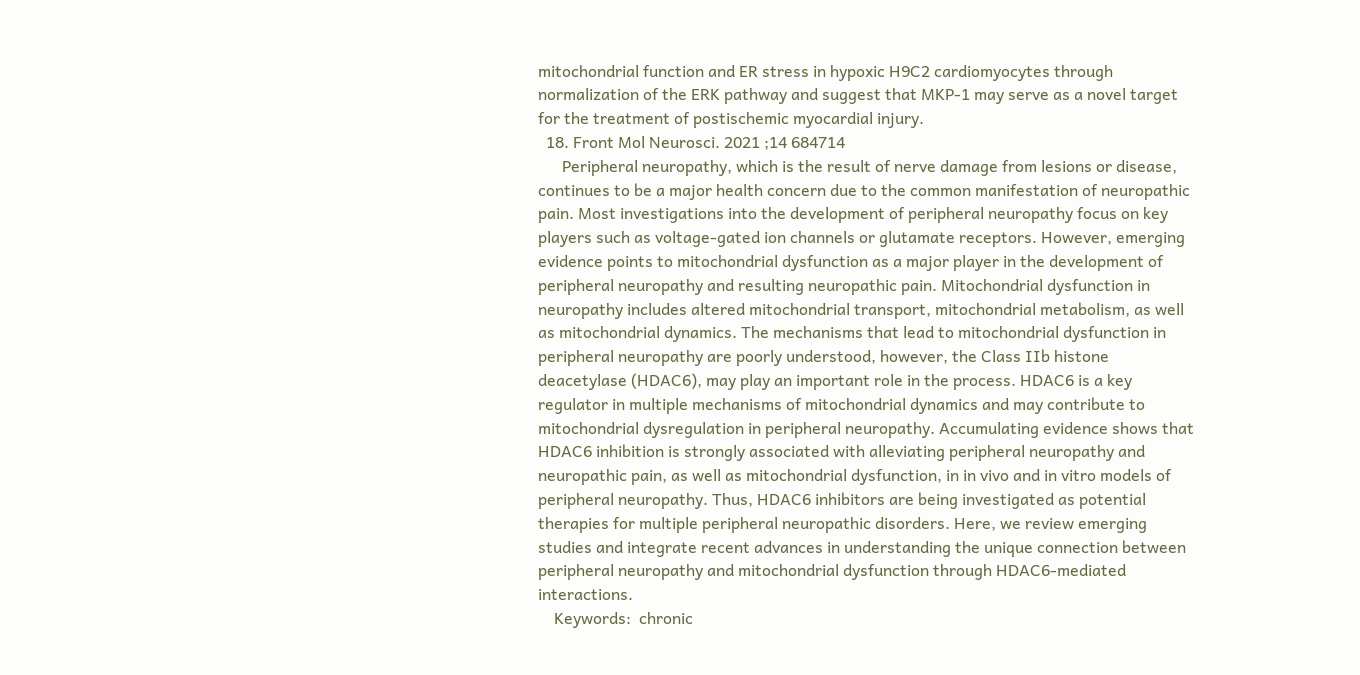mitochondrial function and ER stress in hypoxic H9C2 cardiomyocytes through normalization of the ERK pathway and suggest that MKP-1 may serve as a novel target for the treatment of postischemic myocardial injury.
  18. Front Mol Neurosci. 2021 ;14 684714
      Peripheral neuropathy, which is the result of nerve damage from lesions or disease, continues to be a major health concern due to the common manifestation of neuropathic pain. Most investigations into the development of peripheral neuropathy focus on key players such as voltage-gated ion channels or glutamate receptors. However, emerging evidence points to mitochondrial dysfunction as a major player in the development of peripheral neuropathy and resulting neuropathic pain. Mitochondrial dysfunction in neuropathy includes altered mitochondrial transport, mitochondrial metabolism, as well as mitochondrial dynamics. The mechanisms that lead to mitochondrial dysfunction in peripheral neuropathy are poorly understood, however, the Class IIb histone deacetylase (HDAC6), may play an important role in the process. HDAC6 is a key regulator in multiple mechanisms of mitochondrial dynamics and may contribute to mitochondrial dysregulation in peripheral neuropathy. Accumulating evidence shows that HDAC6 inhibition is strongly associated with alleviating peripheral neuropathy and neuropathic pain, as well as mitochondrial dysfunction, in in vivo and in vitro models of peripheral neuropathy. Thus, HDAC6 inhibitors are being investigated as potential therapies for multiple peripheral neuropathic disorders. Here, we review emerging studies and integrate recent advances in understanding the unique connection between peripheral neuropathy and mitochondrial dysfunction through HDAC6-mediated interactions.
    Keywords:  chronic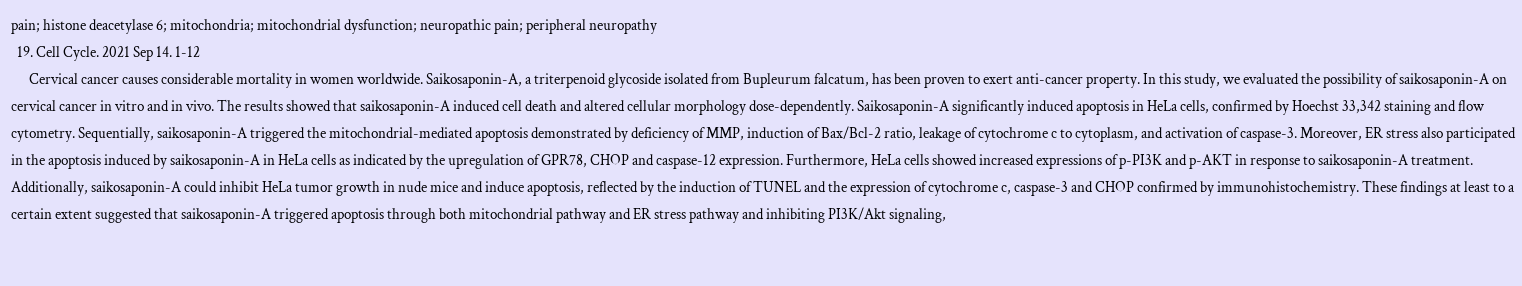pain; histone deacetylase 6; mitochondria; mitochondrial dysfunction; neuropathic pain; peripheral neuropathy
  19. Cell Cycle. 2021 Sep 14. 1-12
      Cervical cancer causes considerable mortality in women worldwide. Saikosaponin-A, a triterpenoid glycoside isolated from Bupleurum falcatum, has been proven to exert anti-cancer property. In this study, we evaluated the possibility of saikosaponin-A on cervical cancer in vitro and in vivo. The results showed that saikosaponin-A induced cell death and altered cellular morphology dose-dependently. Saikosaponin-A significantly induced apoptosis in HeLa cells, confirmed by Hoechst 33,342 staining and flow cytometry. Sequentially, saikosaponin-A triggered the mitochondrial-mediated apoptosis demonstrated by deficiency of MMP, induction of Bax/Bcl-2 ratio, leakage of cytochrome c to cytoplasm, and activation of caspase-3. Moreover, ER stress also participated in the apoptosis induced by saikosaponin-A in HeLa cells as indicated by the upregulation of GPR78, CHOP and caspase-12 expression. Furthermore, HeLa cells showed increased expressions of p-PI3K and p-AKT in response to saikosaponin-A treatment. Additionally, saikosaponin-A could inhibit HeLa tumor growth in nude mice and induce apoptosis, reflected by the induction of TUNEL and the expression of cytochrome c, caspase-3 and CHOP confirmed by immunohistochemistry. These findings at least to a certain extent suggested that saikosaponin-A triggered apoptosis through both mitochondrial pathway and ER stress pathway and inhibiting PI3K/Akt signaling,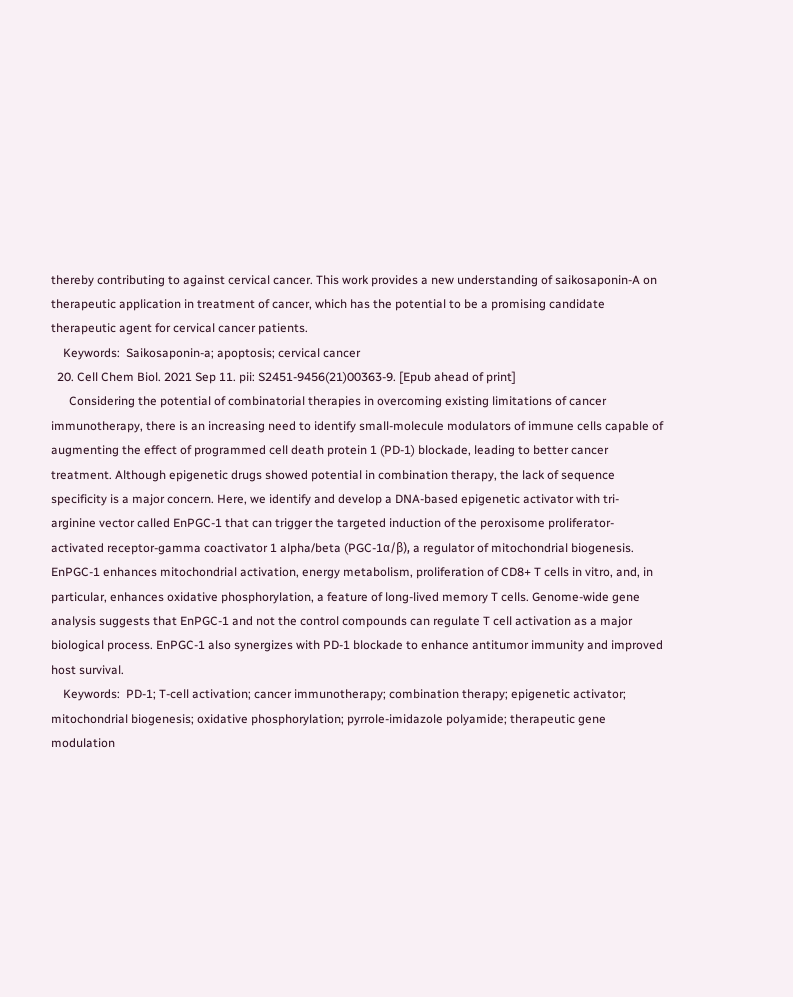thereby contributing to against cervical cancer. This work provides a new understanding of saikosaponin-A on therapeutic application in treatment of cancer, which has the potential to be a promising candidate therapeutic agent for cervical cancer patients.
    Keywords:  Saikosaponin-a; apoptosis; cervical cancer
  20. Cell Chem Biol. 2021 Sep 11. pii: S2451-9456(21)00363-9. [Epub ahead of print]
      Considering the potential of combinatorial therapies in overcoming existing limitations of cancer immunotherapy, there is an increasing need to identify small-molecule modulators of immune cells capable of augmenting the effect of programmed cell death protein 1 (PD-1) blockade, leading to better cancer treatment. Although epigenetic drugs showed potential in combination therapy, the lack of sequence specificity is a major concern. Here, we identify and develop a DNA-based epigenetic activator with tri-arginine vector called EnPGC-1 that can trigger the targeted induction of the peroxisome proliferator-activated receptor-gamma coactivator 1 alpha/beta (PGC-1α/β), a regulator of mitochondrial biogenesis. EnPGC-1 enhances mitochondrial activation, energy metabolism, proliferation of CD8+ T cells in vitro, and, in particular, enhances oxidative phosphorylation, a feature of long-lived memory T cells. Genome-wide gene analysis suggests that EnPGC-1 and not the control compounds can regulate T cell activation as a major biological process. EnPGC-1 also synergizes with PD-1 blockade to enhance antitumor immunity and improved host survival.
    Keywords:  PD-1; T-cell activation; cancer immunotherapy; combination therapy; epigenetic activator; mitochondrial biogenesis; oxidative phosphorylation; pyrrole-imidazole polyamide; therapeutic gene modulation